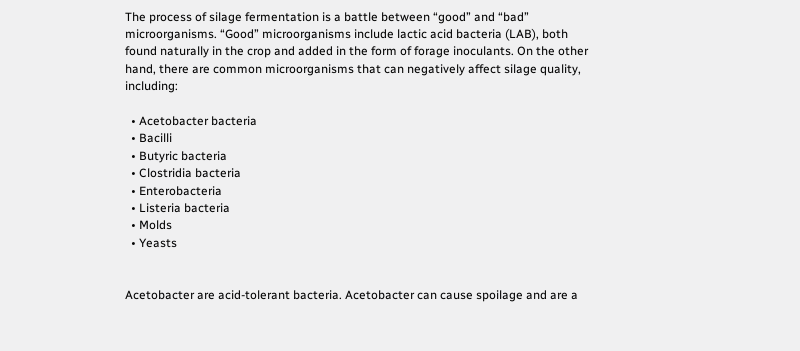The process of silage fermentation is a battle between “good” and “bad” microorganisms. “Good” microorganisms include lactic acid bacteria (LAB), both found naturally in the crop and added in the form of forage inoculants. On the other hand, there are common microorganisms that can negatively affect silage quality, including:

  • Acetobacter bacteria
  • Bacilli
  • Butyric bacteria
  • Clostridia bacteria
  • Enterobacteria
  • Listeria bacteria
  • Molds
  • Yeasts


Acetobacter are acid-tolerant bacteria. Acetobacter can cause spoilage and are a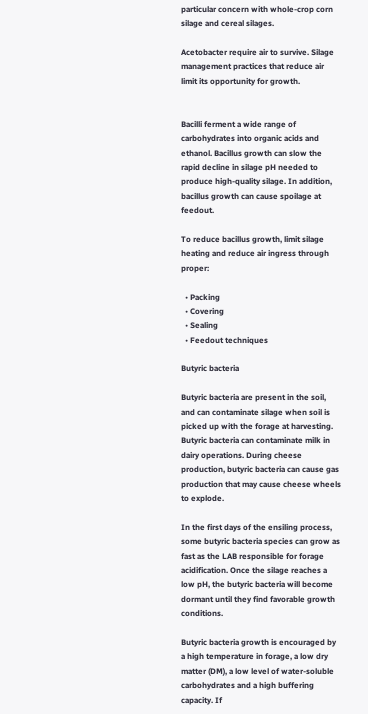particular concern with whole-crop corn silage and cereal silages.

Acetobacter require air to survive. Silage management practices that reduce air limit its opportunity for growth.


Bacilli ferment a wide range of carbohydrates into organic acids and ethanol. Bacillus growth can slow the rapid decline in silage pH needed to produce high-quality silage. In addition, bacillus growth can cause spoilage at feedout.

To reduce bacillus growth, limit silage heating and reduce air ingress through proper:

  • Packing
  • Covering
  • Sealing
  • Feedout techniques

Butyric bacteria

Butyric bacteria are present in the soil, and can contaminate silage when soil is picked up with the forage at harvesting. Butyric bacteria can contaminate milk in dairy operations. During cheese production, butyric bacteria can cause gas production that may cause cheese wheels to explode.

In the first days of the ensiling process, some butyric bacteria species can grow as fast as the LAB responsible for forage acidification. Once the silage reaches a low pH, the butyric bacteria will become dormant until they find favorable growth conditions.

Butyric bacteria growth is encouraged by a high temperature in forage, a low dry matter (DM), a low level of water-soluble carbohydrates and a high buffering capacity. If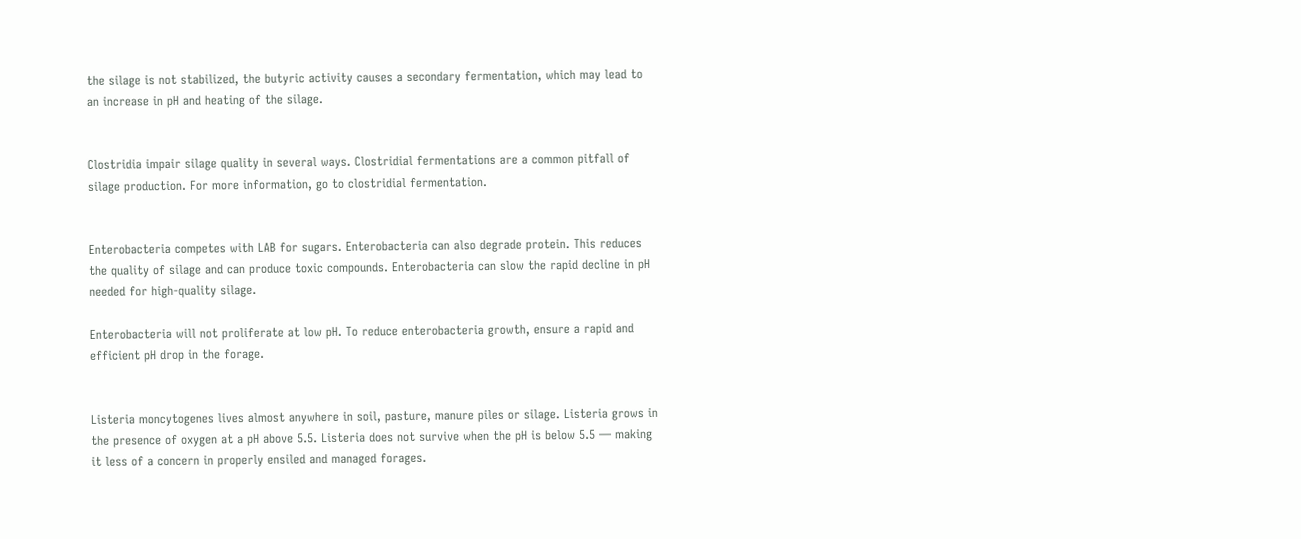the silage is not stabilized, the butyric activity causes a secondary fermentation, which may lead to an increase in pH and heating of the silage.


Clostridia impair silage quality in several ways. Clostridial fermentations are a common pitfall of silage production. For more information, go to clostridial fermentation.


Enterobacteria competes with LAB for sugars. Enterobacteria can also degrade protein. This reduces the quality of silage and can produce toxic compounds. Enterobacteria can slow the rapid decline in pH needed for high-quality silage.

Enterobacteria will not proliferate at low pH. To reduce enterobacteria growth, ensure a rapid and efficient pH drop in the forage.


Listeria moncytogenes lives almost anywhere in soil, pasture, manure piles or silage. Listeria grows in the presence of oxygen at a pH above 5.5. Listeria does not survive when the pH is below 5.5 — making it less of a concern in properly ensiled and managed forages.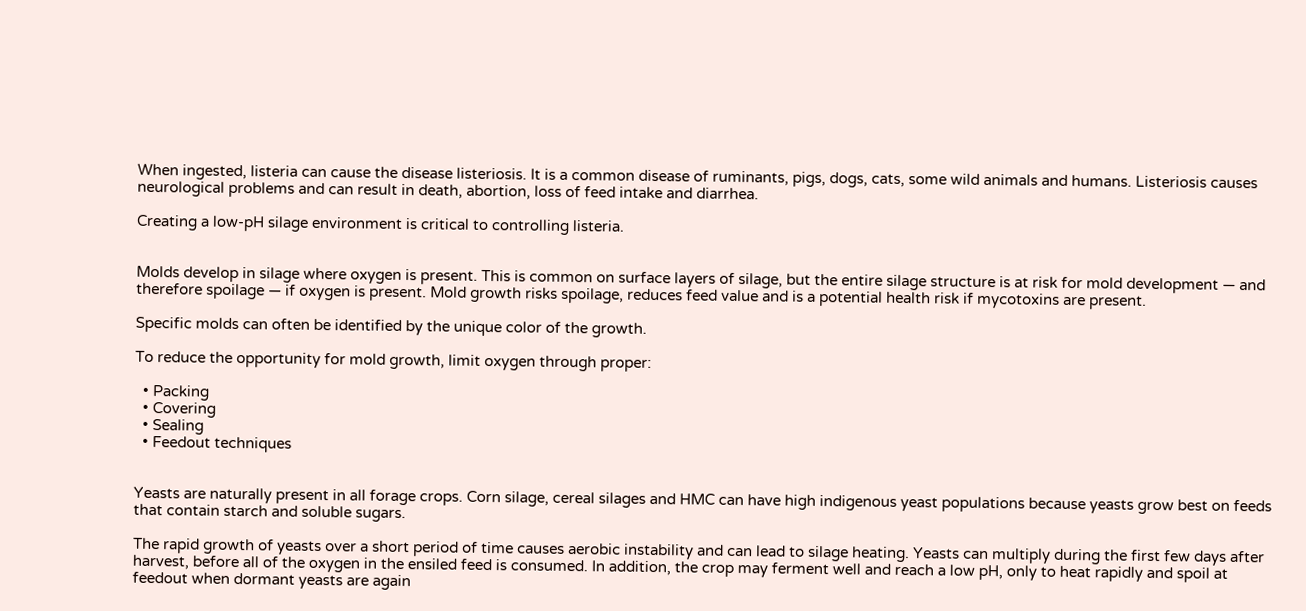When ingested, listeria can cause the disease listeriosis. It is a common disease of ruminants, pigs, dogs, cats, some wild animals and humans. Listeriosis causes neurological problems and can result in death, abortion, loss of feed intake and diarrhea.

Creating a low-pH silage environment is critical to controlling listeria.


Molds develop in silage where oxygen is present. This is common on surface layers of silage, but the entire silage structure is at risk for mold development — and therefore spoilage — if oxygen is present. Mold growth risks spoilage, reduces feed value and is a potential health risk if mycotoxins are present.

Specific molds can often be identified by the unique color of the growth.

To reduce the opportunity for mold growth, limit oxygen through proper:

  • Packing
  • Covering
  • Sealing
  • Feedout techniques


Yeasts are naturally present in all forage crops. Corn silage, cereal silages and HMC can have high indigenous yeast populations because yeasts grow best on feeds that contain starch and soluble sugars.

The rapid growth of yeasts over a short period of time causes aerobic instability and can lead to silage heating. Yeasts can multiply during the first few days after harvest, before all of the oxygen in the ensiled feed is consumed. In addition, the crop may ferment well and reach a low pH, only to heat rapidly and spoil at feedout when dormant yeasts are again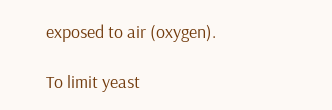exposed to air (oxygen).

To limit yeast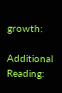growth:

Additional Reading: